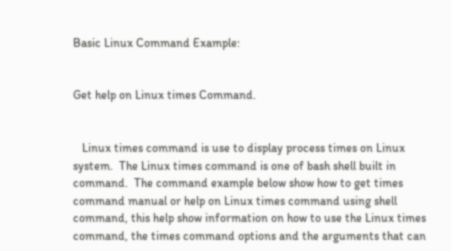Basic Linux Command Example:


Get help on Linux times Command.


   Linux times command is use to display process times on Linux system.  The Linux times command is one of bash shell built in command.  The command example below show how to get times command manual or help on Linux times command using shell command, this help show information on how to use the Linux times command, the times command options and the arguments that can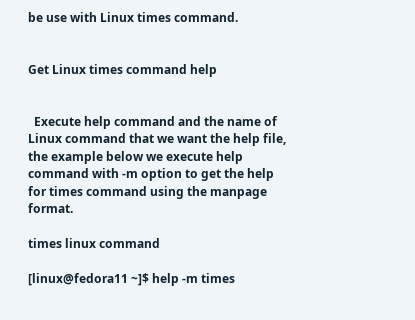be use with Linux times command.


Get Linux times command help


  Execute help command and the name of Linux command that we want the help file, the example below we execute help command with -m option to get the help for times command using the manpage format.

times linux command

[linux@fedora11 ~]$ help -m times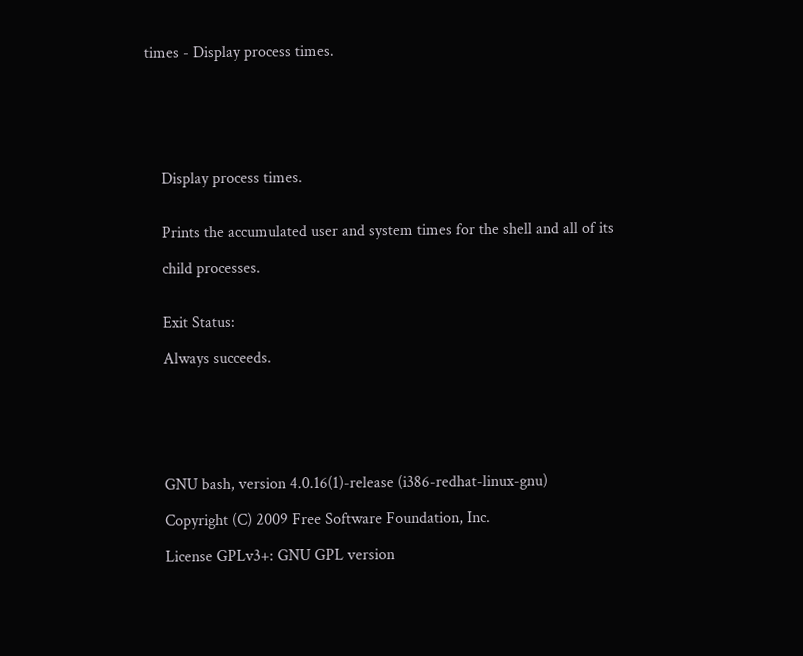times - Display process times.






    Display process times.


    Prints the accumulated user and system times for the shell and all of its

    child processes.


    Exit Status:

    Always succeeds.






    GNU bash, version 4.0.16(1)-release (i386-redhat-linux-gnu)

    Copyright (C) 2009 Free Software Foundation, Inc.

    License GPLv3+: GNU GPL version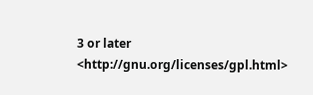3 or later <http://gnu.org/licenses/gpl.html>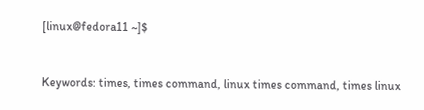[linux@fedora11 ~]$


Keywords: times, times command, linux times command, times linux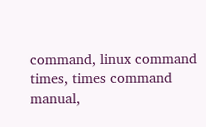command, linux command times, times command manual,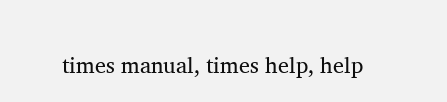times manual, times help, help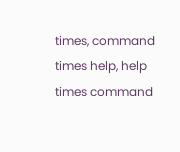times, command times help, help times command